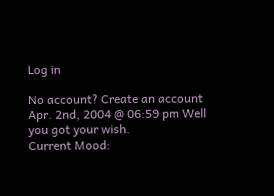Log in

No account? Create an account
Apr. 2nd, 2004 @ 06:59 pm Well you got your wish.
Current Mood: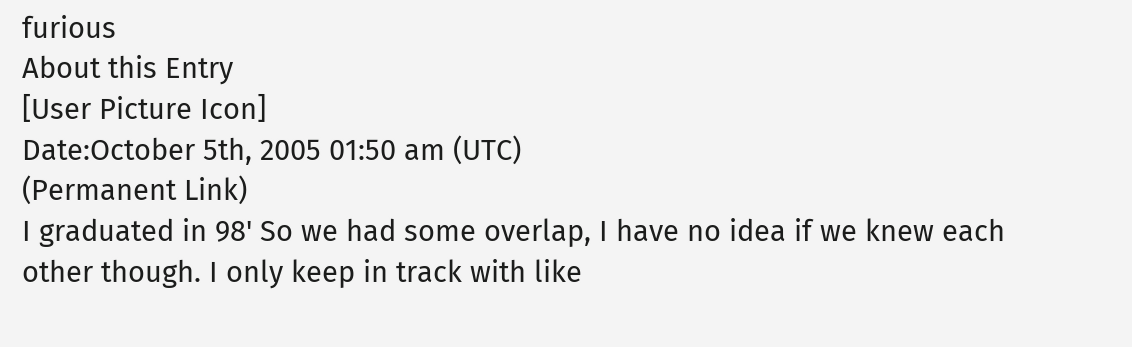furious
About this Entry
[User Picture Icon]
Date:October 5th, 2005 01:50 am (UTC)
(Permanent Link)
I graduated in 98' So we had some overlap, I have no idea if we knew each other though. I only keep in track with like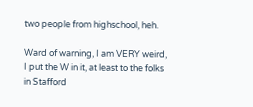two people from highschool, heh.

Ward of warning, I am VERY weird, I put the W in it, at least to the folks in Stafford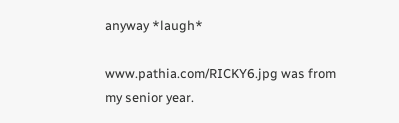anyway *laugh*

www.pathia.com/RICKY6.jpg was from my senior year.